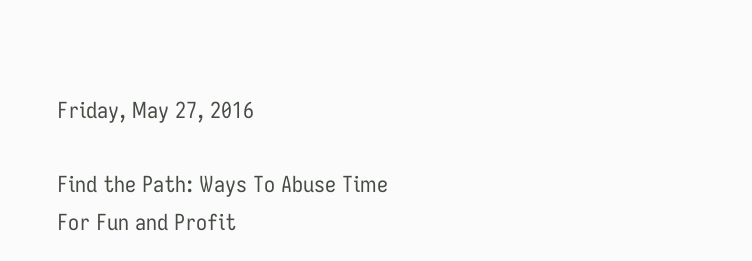Friday, May 27, 2016

Find the Path: Ways To Abuse Time For Fun and Profit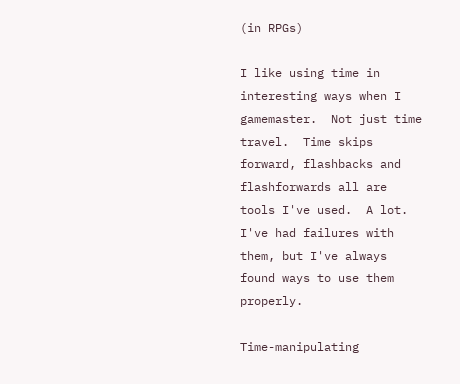(in RPGs)

I like using time in interesting ways when I gamemaster.  Not just time travel.  Time skips forward, flashbacks and flashforwards all are tools I've used.  A lot.  I've had failures with them, but I've always found ways to use them properly.

Time-manipulating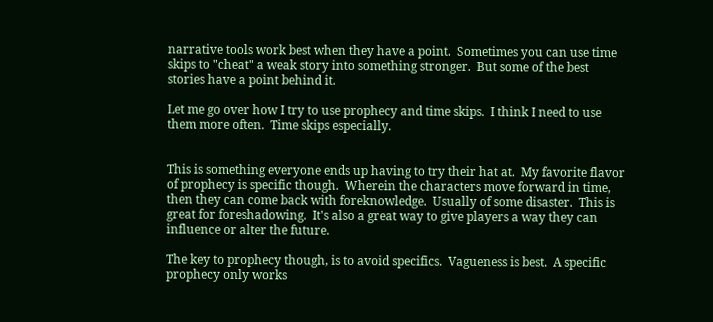narrative tools work best when they have a point.  Sometimes you can use time skips to "cheat" a weak story into something stronger.  But some of the best stories have a point behind it.

Let me go over how I try to use prophecy and time skips.  I think I need to use them more often.  Time skips especially.


This is something everyone ends up having to try their hat at.  My favorite flavor of prophecy is specific though.  Wherein the characters move forward in time, then they can come back with foreknowledge.  Usually of some disaster.  This is great for foreshadowing.  It's also a great way to give players a way they can influence or alter the future.

The key to prophecy though, is to avoid specifics.  Vagueness is best.  A specific prophecy only works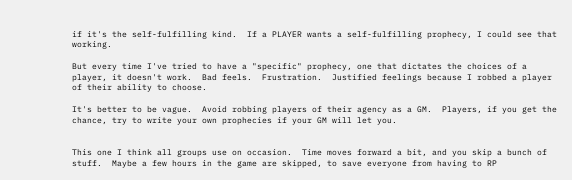if it's the self-fulfilling kind.  If a PLAYER wants a self-fulfilling prophecy, I could see that working.

But every time I've tried to have a "specific" prophecy, one that dictates the choices of a player, it doesn't work.  Bad feels.  Frustration.  Justified feelings because I robbed a player of their ability to choose.

It's better to be vague.  Avoid robbing players of their agency as a GM.  Players, if you get the chance, try to write your own prophecies if your GM will let you.


This one I think all groups use on occasion.  Time moves forward a bit, and you skip a bunch of stuff.  Maybe a few hours in the game are skipped, to save everyone from having to RP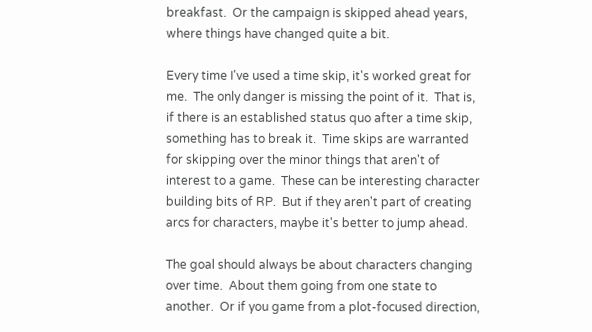breakfast.  Or the campaign is skipped ahead years, where things have changed quite a bit.

Every time I've used a time skip, it's worked great for me.  The only danger is missing the point of it.  That is, if there is an established status quo after a time skip, something has to break it.  Time skips are warranted for skipping over the minor things that aren't of interest to a game.  These can be interesting character building bits of RP.  But if they aren't part of creating arcs for characters, maybe it's better to jump ahead.

The goal should always be about characters changing over time.  About them going from one state to another.  Or if you game from a plot-focused direction,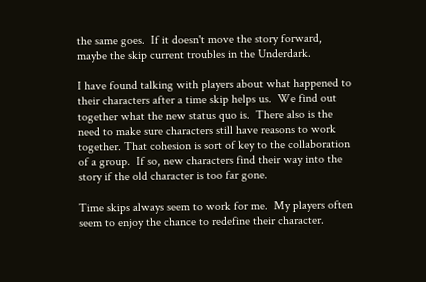the same goes.  If it doesn't move the story forward, maybe the skip current troubles in the Underdark.

I have found talking with players about what happened to their characters after a time skip helps us.  We find out together what the new status quo is.  There also is the need to make sure characters still have reasons to work together. That cohesion is sort of key to the collaboration of a group.  If so, new characters find their way into the story if the old character is too far gone.

Time skips always seem to work for me.  My players often seem to enjoy the chance to redefine their character.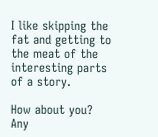I like skipping the fat and getting to the meat of the interesting parts of a story.

How about you?  Any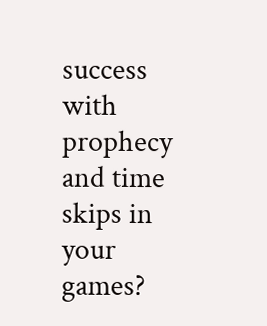success with prophecy and time skips in your games?